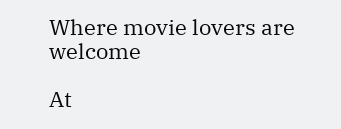Where movie lovers are welcome

At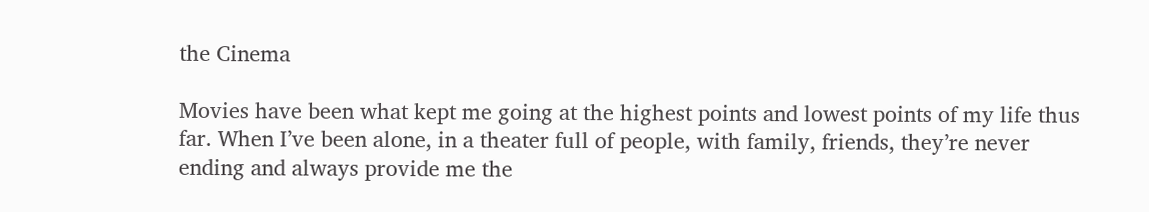the Cinema

Movies have been what kept me going at the highest points and lowest points of my life thus far. When I’ve been alone, in a theater full of people, with family, friends, they’re never ending and always provide me the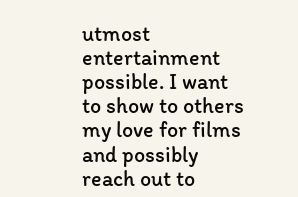utmost entertainment possible. I want to show to others my love for films and possibly reach out to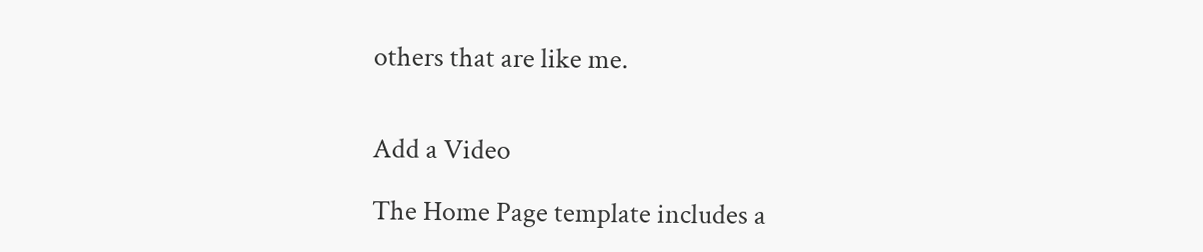others that are like me.


Add a Video

The Home Page template includes a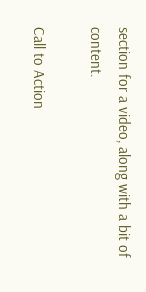section for a video, along with a bit of content.

Call to Action